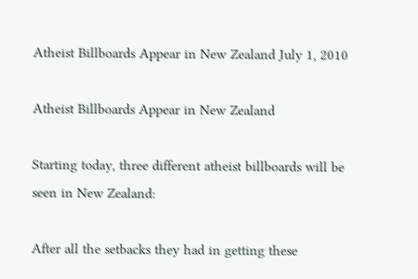Atheist Billboards Appear in New Zealand July 1, 2010

Atheist Billboards Appear in New Zealand

Starting today, three different atheist billboards will be seen in New Zealand:

After all the setbacks they had in getting these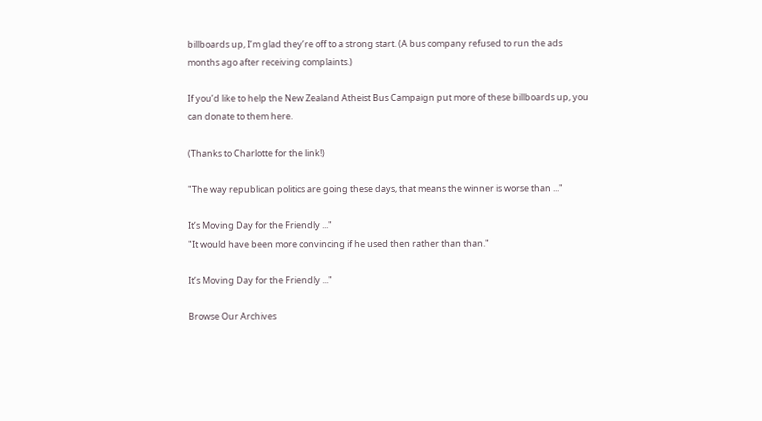billboards up, I’m glad they’re off to a strong start. (A bus company refused to run the ads months ago after receiving complaints.)

If you’d like to help the New Zealand Atheist Bus Campaign put more of these billboards up, you can donate to them here.

(Thanks to Charlotte for the link!)

"The way republican politics are going these days, that means the winner is worse than ..."

It’s Moving Day for the Friendly ..."
"It would have been more convincing if he used then rather than than."

It’s Moving Day for the Friendly ..."

Browse Our Archives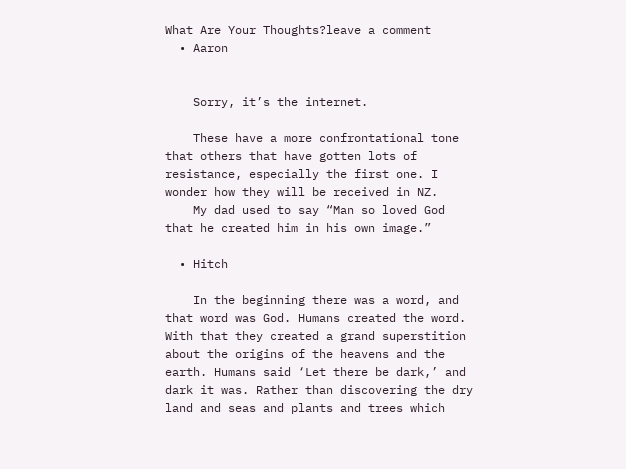What Are Your Thoughts?leave a comment
  • Aaron


    Sorry, it’s the internet.

    These have a more confrontational tone that others that have gotten lots of resistance, especially the first one. I wonder how they will be received in NZ.
    My dad used to say “Man so loved God that he created him in his own image.”

  • Hitch

    In the beginning there was a word, and that word was God. Humans created the word. With that they created a grand superstition about the origins of the heavens and the earth. Humans said ‘Let there be dark,’ and dark it was. Rather than discovering the dry land and seas and plants and trees which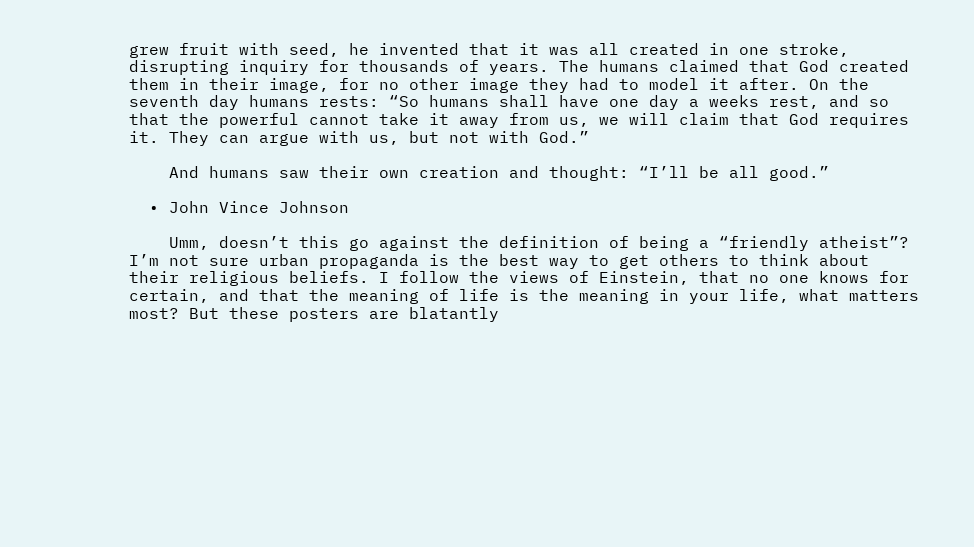grew fruit with seed, he invented that it was all created in one stroke, disrupting inquiry for thousands of years. The humans claimed that God created them in their image, for no other image they had to model it after. On the seventh day humans rests: “So humans shall have one day a weeks rest, and so that the powerful cannot take it away from us, we will claim that God requires it. They can argue with us, but not with God.”

    And humans saw their own creation and thought: “I’ll be all good.”

  • John Vince Johnson

    Umm, doesn’t this go against the definition of being a “friendly atheist”? I’m not sure urban propaganda is the best way to get others to think about their religious beliefs. I follow the views of Einstein, that no one knows for certain, and that the meaning of life is the meaning in your life, what matters most? But these posters are blatantly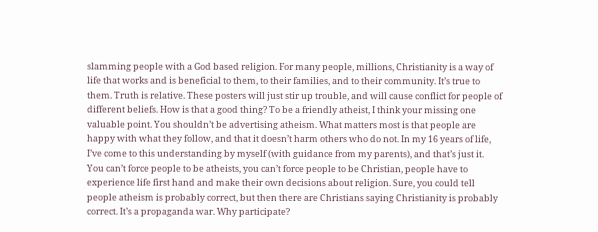slamming people with a God based religion. For many people, millions, Christianity is a way of life that works and is beneficial to them, to their families, and to their community. It’s true to them. Truth is relative. These posters will just stir up trouble, and will cause conflict for people of different beliefs. How is that a good thing? To be a friendly atheist, I think your missing one valuable point. You shouldn’t be advertising atheism. What matters most is that people are happy with what they follow, and that it doesn’t harm others who do not. In my 16 years of life, I’ve come to this understanding by myself (with guidance from my parents), and that’s just it. You can’t force people to be atheists, you can’t force people to be Christian, people have to experience life first hand and make their own decisions about religion. Sure, you could tell people atheism is probably correct, but then there are Christians saying Christianity is probably correct. It’s a propaganda war. Why participate?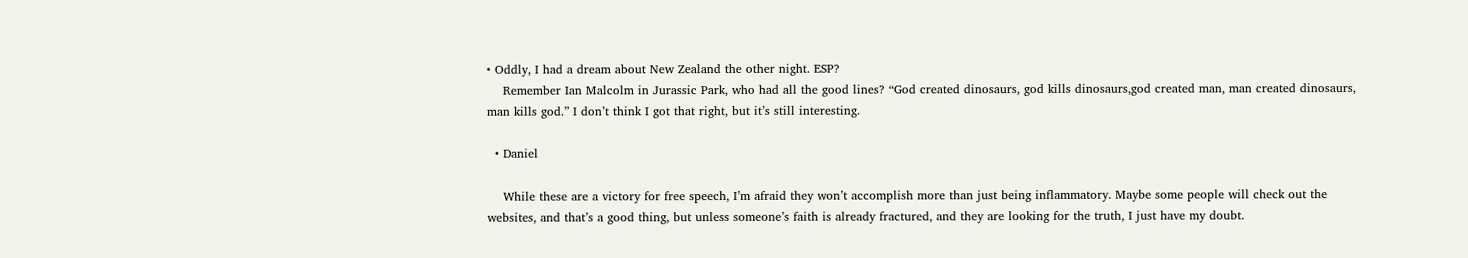• Oddly, I had a dream about New Zealand the other night. ESP?
    Remember Ian Malcolm in Jurassic Park, who had all the good lines? “God created dinosaurs, god kills dinosaurs,god created man, man created dinosaurs, man kills god.” I don’t think I got that right, but it’s still interesting.

  • Daniel

    While these are a victory for free speech, I’m afraid they won’t accomplish more than just being inflammatory. Maybe some people will check out the websites, and that’s a good thing, but unless someone’s faith is already fractured, and they are looking for the truth, I just have my doubt.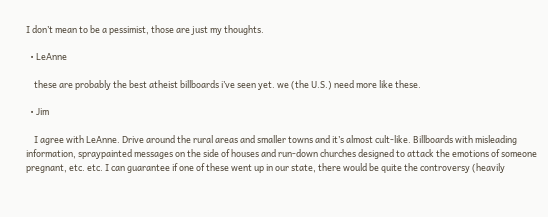I don’t mean to be a pessimist, those are just my thoughts.

  • LeAnne

    these are probably the best atheist billboards i’ve seen yet. we (the U.S.) need more like these.

  • Jim

    I agree with LeAnne. Drive around the rural areas and smaller towns and it’s almost cult-like. Billboards with misleading information, spraypainted messages on the side of houses and run-down churches designed to attack the emotions of someone pregnant, etc. etc. I can guarantee if one of these went up in our state, there would be quite the controversy (heavily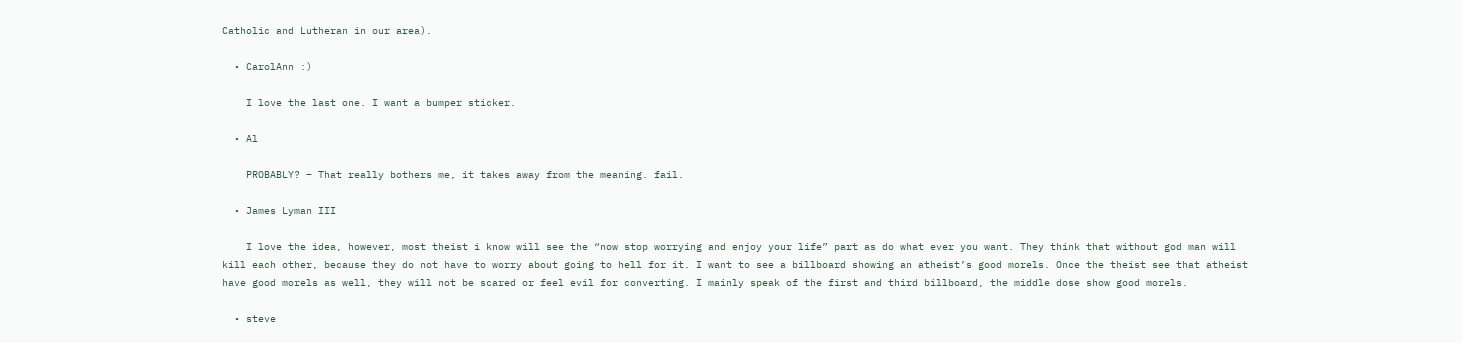Catholic and Lutheran in our area).

  • CarolAnn :)

    I love the last one. I want a bumper sticker.

  • Al

    PROBABLY? – That really bothers me, it takes away from the meaning. fail.

  • James Lyman III

    I love the idea, however, most theist i know will see the “now stop worrying and enjoy your life” part as do what ever you want. They think that without god man will kill each other, because they do not have to worry about going to hell for it. I want to see a billboard showing an atheist’s good morels. Once the theist see that atheist have good morels as well, they will not be scared or feel evil for converting. I mainly speak of the first and third billboard, the middle dose show good morels.

  • steve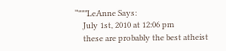“”””LeAnne Says:
    July 1st, 2010 at 12:06 pm
    these are probably the best atheist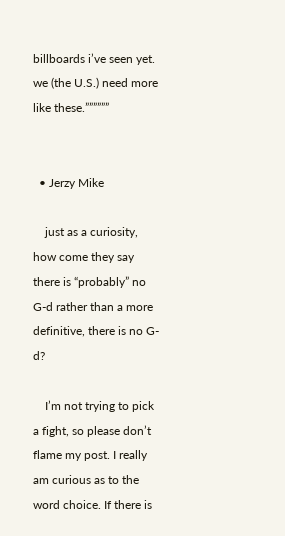billboards i’ve seen yet. we (the U.S.) need more like these.””””””


  • Jerzy Mike

    just as a curiosity, how come they say there is “probably” no G-d rather than a more definitive, there is no G-d?

    I’m not trying to pick a fight, so please don’t flame my post. I really am curious as to the word choice. If there is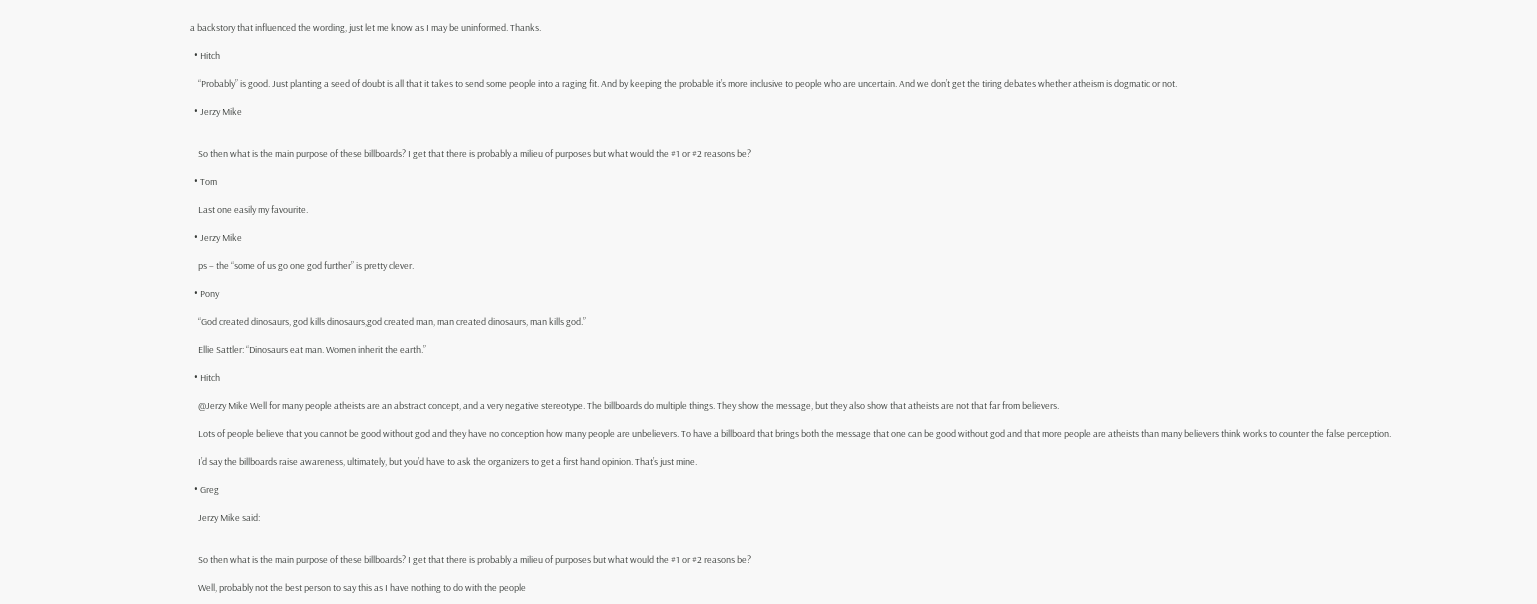a backstory that influenced the wording, just let me know as I may be uninformed. Thanks.

  • Hitch

    “Probably” is good. Just planting a seed of doubt is all that it takes to send some people into a raging fit. And by keeping the probable it’s more inclusive to people who are uncertain. And we don’t get the tiring debates whether atheism is dogmatic or not.

  • Jerzy Mike


    So then what is the main purpose of these billboards? I get that there is probably a milieu of purposes but what would the #1 or #2 reasons be?

  • Tom

    Last one easily my favourite.

  • Jerzy Mike

    ps – the “some of us go one god further” is pretty clever.

  • Pony

    “God created dinosaurs, god kills dinosaurs,god created man, man created dinosaurs, man kills god.”

    Ellie Sattler: “Dinosaurs eat man. Women inherit the earth.”

  • Hitch

    @Jerzy Mike Well for many people atheists are an abstract concept, and a very negative stereotype. The billboards do multiple things. They show the message, but they also show that atheists are not that far from believers.

    Lots of people believe that you cannot be good without god and they have no conception how many people are unbelievers. To have a billboard that brings both the message that one can be good without god and that more people are atheists than many believers think works to counter the false perception.

    I’d say the billboards raise awareness, ultimately, but you’d have to ask the organizers to get a first hand opinion. That’s just mine.

  • Greg

    Jerzy Mike said:


    So then what is the main purpose of these billboards? I get that there is probably a milieu of purposes but what would the #1 or #2 reasons be?

    Well, probably not the best person to say this as I have nothing to do with the people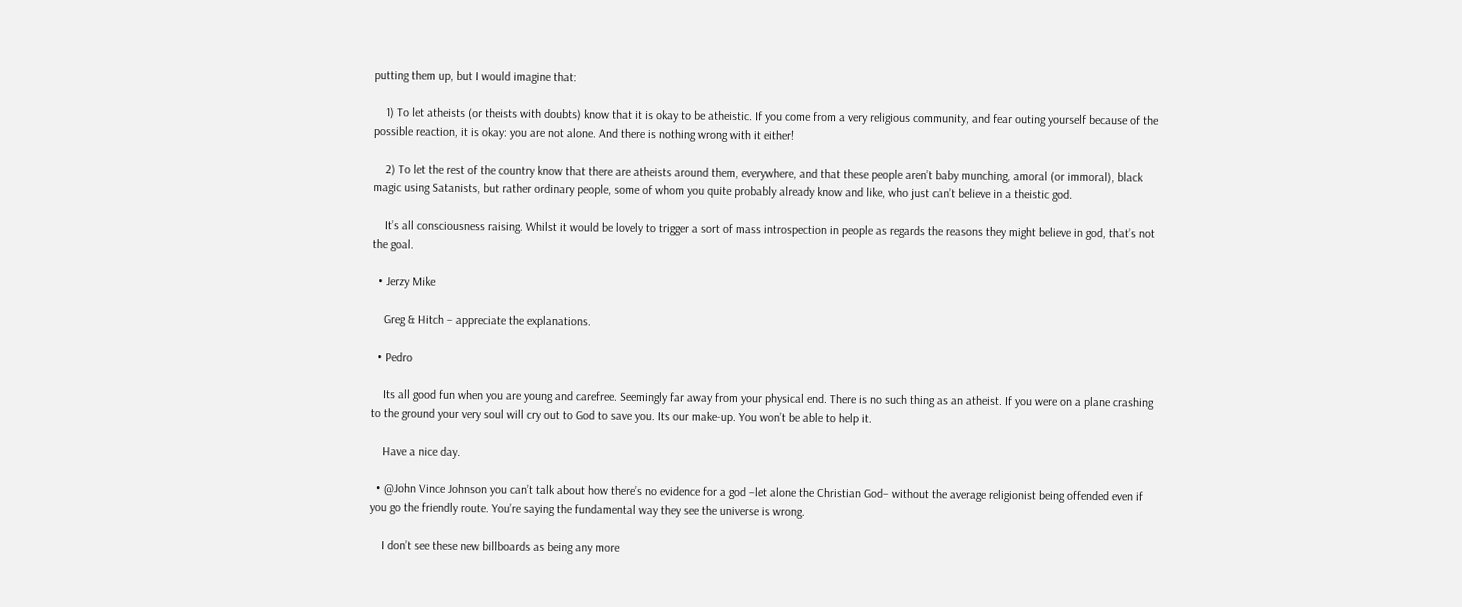putting them up, but I would imagine that:

    1) To let atheists (or theists with doubts) know that it is okay to be atheistic. If you come from a very religious community, and fear outing yourself because of the possible reaction, it is okay: you are not alone. And there is nothing wrong with it either!

    2) To let the rest of the country know that there are atheists around them, everywhere, and that these people aren’t baby munching, amoral (or immoral), black magic using Satanists, but rather ordinary people, some of whom you quite probably already know and like, who just can’t believe in a theistic god.

    It’s all consciousness raising. Whilst it would be lovely to trigger a sort of mass introspection in people as regards the reasons they might believe in god, that’s not the goal.

  • Jerzy Mike

    Greg & Hitch – appreciate the explanations.

  • Pedro

    Its all good fun when you are young and carefree. Seemingly far away from your physical end. There is no such thing as an atheist. If you were on a plane crashing to the ground your very soul will cry out to God to save you. Its our make-up. You won’t be able to help it.

    Have a nice day.

  • @John Vince Johnson you can’t talk about how there’s no evidence for a god –let alone the Christian God– without the average religionist being offended even if you go the friendly route. You’re saying the fundamental way they see the universe is wrong.

    I don’t see these new billboards as being any more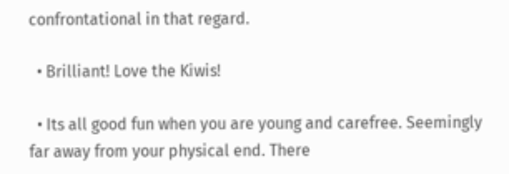confrontational in that regard.

  • Brilliant! Love the Kiwis!

  • Its all good fun when you are young and carefree. Seemingly far away from your physical end. There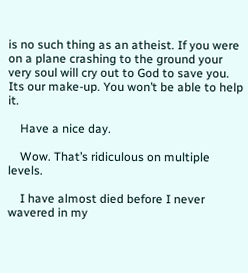is no such thing as an atheist. If you were on a plane crashing to the ground your very soul will cry out to God to save you. Its our make-up. You won’t be able to help it.

    Have a nice day.

    Wow. That’s ridiculous on multiple levels.

    I have almost died before I never wavered in my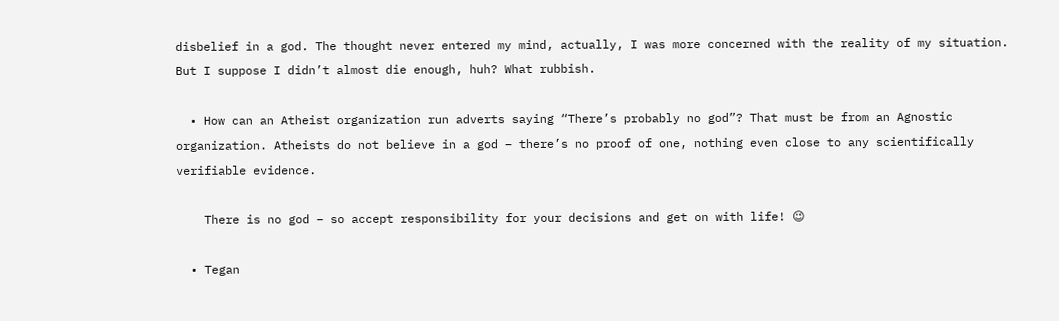disbelief in a god. The thought never entered my mind, actually, I was more concerned with the reality of my situation. But I suppose I didn’t almost die enough, huh? What rubbish.

  • How can an Atheist organization run adverts saying “There’s probably no god”? That must be from an Agnostic organization. Atheists do not believe in a god – there’s no proof of one, nothing even close to any scientifically verifiable evidence.

    There is no god – so accept responsibility for your decisions and get on with life! 😉

  • Tegan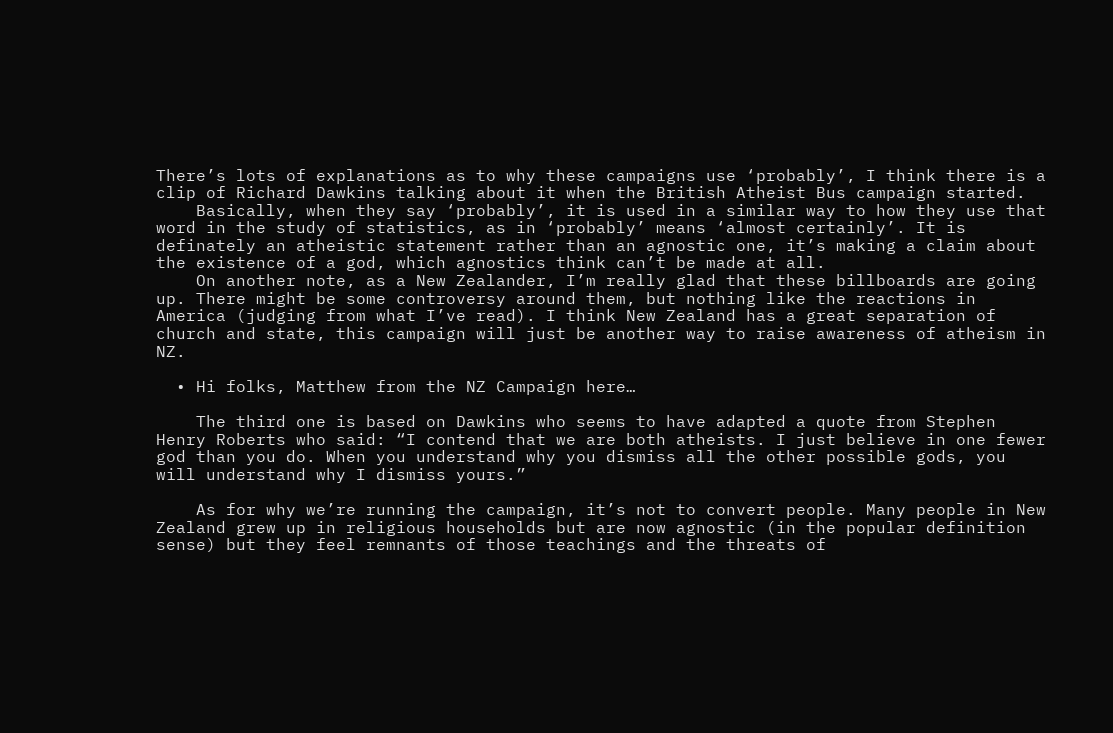There’s lots of explanations as to why these campaigns use ‘probably’, I think there is a clip of Richard Dawkins talking about it when the British Atheist Bus campaign started.
    Basically, when they say ‘probably’, it is used in a similar way to how they use that word in the study of statistics, as in ‘probably’ means ‘almost certainly’. It is definately an atheistic statement rather than an agnostic one, it’s making a claim about the existence of a god, which agnostics think can’t be made at all.
    On another note, as a New Zealander, I’m really glad that these billboards are going up. There might be some controversy around them, but nothing like the reactions in America (judging from what I’ve read). I think New Zealand has a great separation of church and state, this campaign will just be another way to raise awareness of atheism in NZ.

  • Hi folks, Matthew from the NZ Campaign here…

    The third one is based on Dawkins who seems to have adapted a quote from Stephen Henry Roberts who said: “I contend that we are both atheists. I just believe in one fewer god than you do. When you understand why you dismiss all the other possible gods, you will understand why I dismiss yours.”

    As for why we’re running the campaign, it’s not to convert people. Many people in New Zealand grew up in religious households but are now agnostic (in the popular definition sense) but they feel remnants of those teachings and the threats of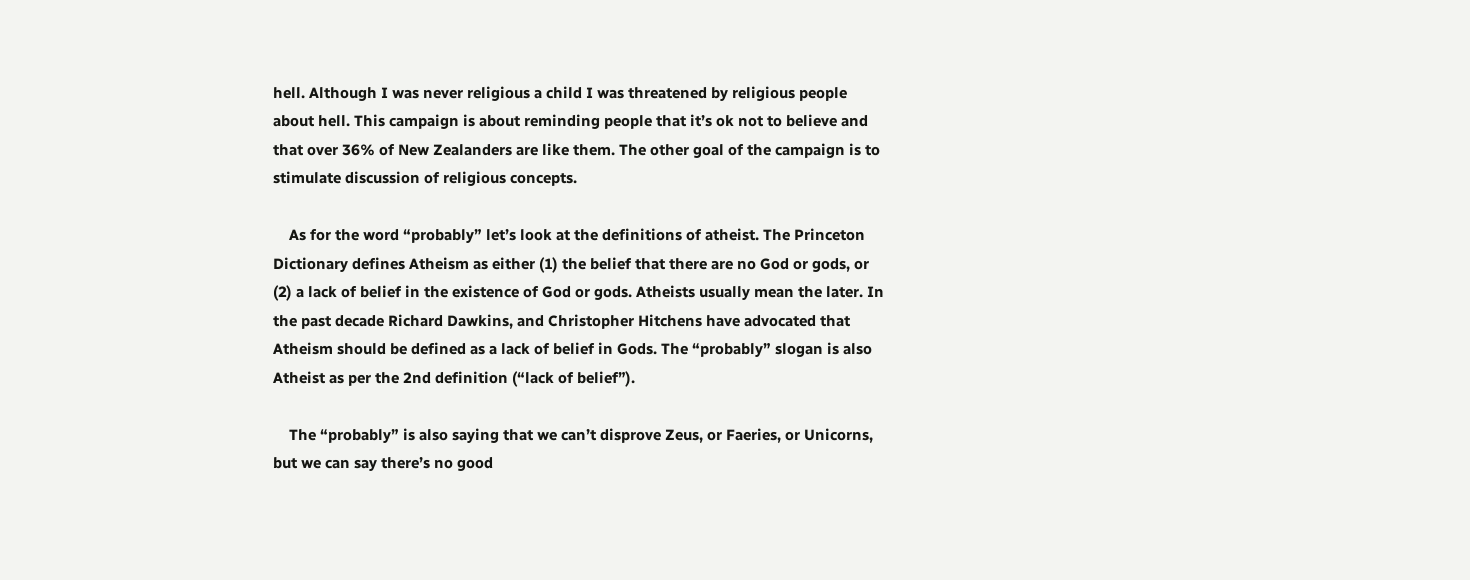hell. Although I was never religious a child I was threatened by religious people about hell. This campaign is about reminding people that it’s ok not to believe and that over 36% of New Zealanders are like them. The other goal of the campaign is to stimulate discussion of religious concepts.

    As for the word “probably” let’s look at the definitions of atheist. The Princeton Dictionary defines Atheism as either (1) the belief that there are no God or gods, or (2) a lack of belief in the existence of God or gods. Atheists usually mean the later. In the past decade Richard Dawkins, and Christopher Hitchens have advocated that Atheism should be defined as a lack of belief in Gods. The “probably” slogan is also Atheist as per the 2nd definition (“lack of belief”).

    The “probably” is also saying that we can’t disprove Zeus, or Faeries, or Unicorns, but we can say there’s no good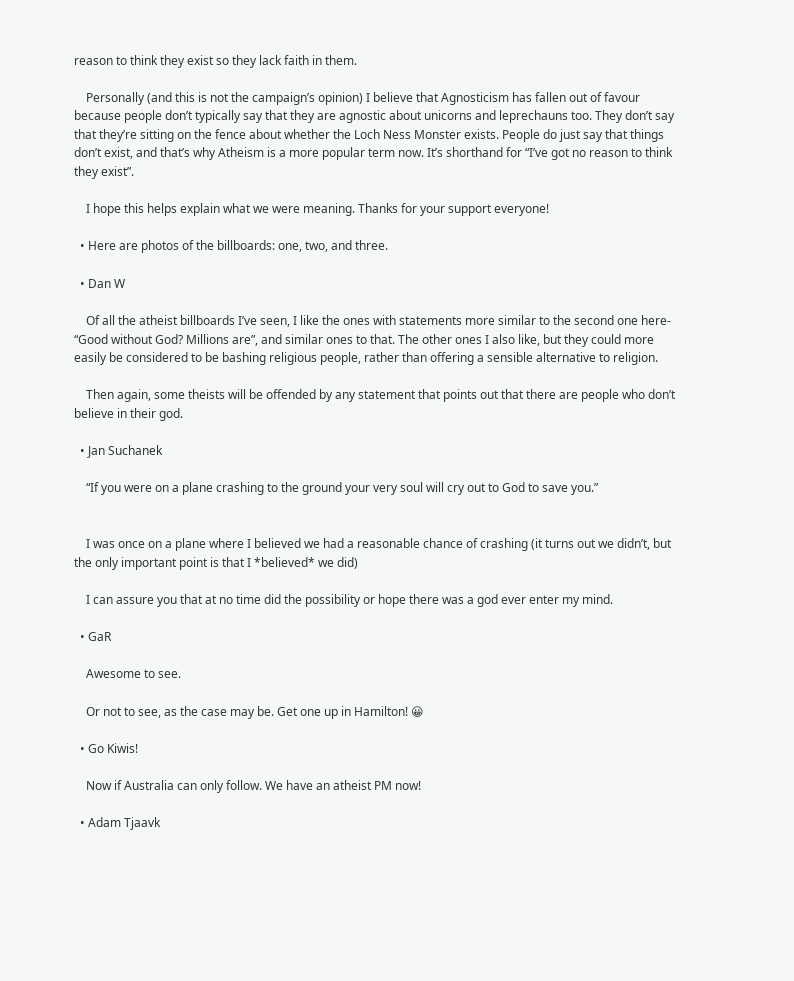reason to think they exist so they lack faith in them.

    Personally (and this is not the campaign’s opinion) I believe that Agnosticism has fallen out of favour because people don’t typically say that they are agnostic about unicorns and leprechauns too. They don’t say that they’re sitting on the fence about whether the Loch Ness Monster exists. People do just say that things don’t exist, and that’s why Atheism is a more popular term now. It’s shorthand for “I’ve got no reason to think they exist”.

    I hope this helps explain what we were meaning. Thanks for your support everyone!

  • Here are photos of the billboards: one, two, and three.

  • Dan W

    Of all the atheist billboards I’ve seen, I like the ones with statements more similar to the second one here- “Good without God? Millions are”, and similar ones to that. The other ones I also like, but they could more easily be considered to be bashing religious people, rather than offering a sensible alternative to religion.

    Then again, some theists will be offended by any statement that points out that there are people who don’t believe in their god.

  • Jan Suchanek

    “If you were on a plane crashing to the ground your very soul will cry out to God to save you.”


    I was once on a plane where I believed we had a reasonable chance of crashing (it turns out we didn’t, but the only important point is that I *believed* we did)

    I can assure you that at no time did the possibility or hope there was a god ever enter my mind.

  • GaR

    Awesome to see.

    Or not to see, as the case may be. Get one up in Hamilton! 😀

  • Go Kiwis!

    Now if Australia can only follow. We have an atheist PM now!

  • Adam Tjaavk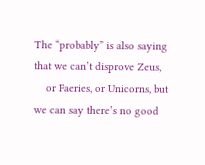The “probably” is also saying that we can’t disprove Zeus,
    or Faeries, or Unicorns, but we can say there’s no good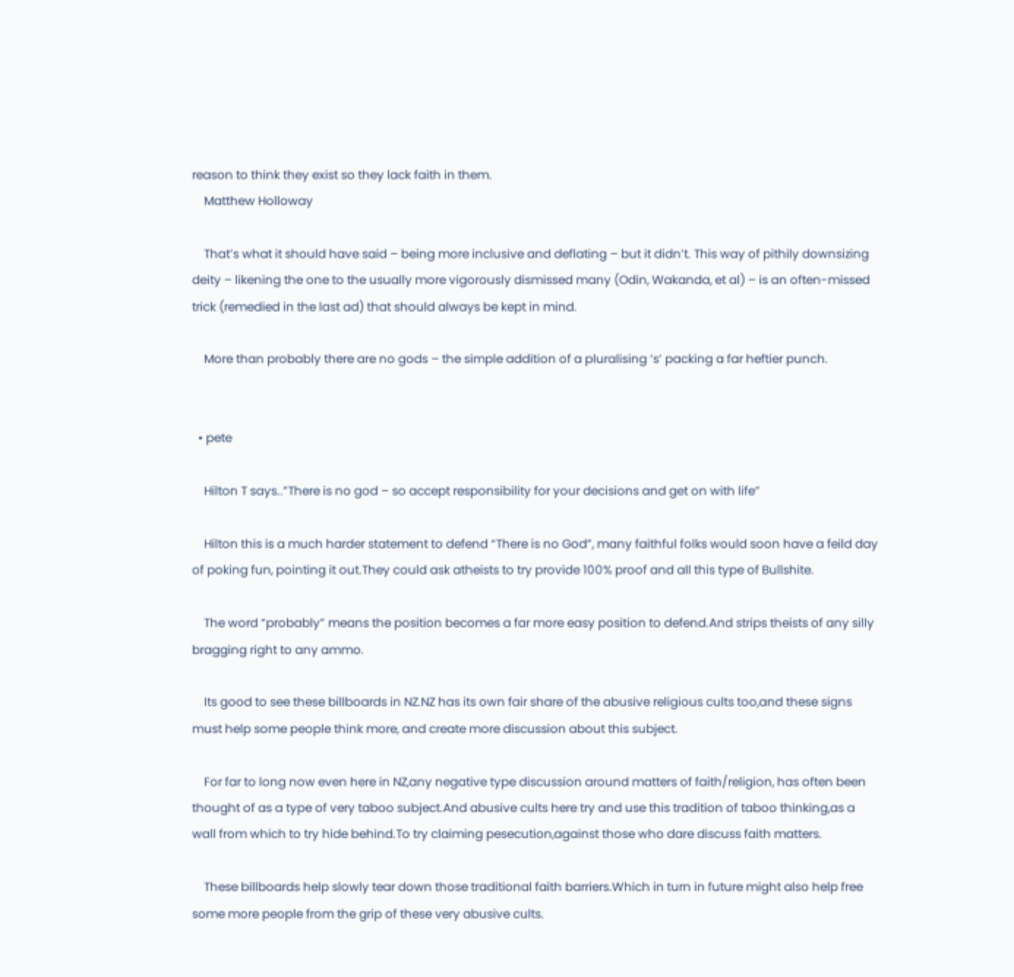reason to think they exist so they lack faith in them.
    Matthew Holloway

    That’s what it should have said – being more inclusive and deflating – but it didn’t. This way of pithily downsizing deity – likening the one to the usually more vigorously dismissed many (Odin, Wakanda, et al) – is an often-missed trick (remedied in the last ad) that should always be kept in mind.

    More than probably there are no gods – the simple addition of a pluralising ‘s’ packing a far heftier punch.


  • pete

    Hilton T says..”There is no god – so accept responsibility for your decisions and get on with life”

    Hilton this is a much harder statement to defend “There is no God”, many faithful folks would soon have a feild day of poking fun, pointing it out.They could ask atheists to try provide 100% proof and all this type of Bullshite.

    The word “probably” means the position becomes a far more easy position to defend.And strips theists of any silly bragging right to any ammo.

    Its good to see these billboards in NZ.NZ has its own fair share of the abusive religious cults too,and these signs must help some people think more, and create more discussion about this subject.

    For far to long now even here in NZ,any negative type discussion around matters of faith/religion, has often been thought of as a type of very taboo subject.And abusive cults here try and use this tradition of taboo thinking,as a wall from which to try hide behind.To try claiming pesecution,against those who dare discuss faith matters.

    These billboards help slowly tear down those traditional faith barriers.Which in turn in future might also help free some more people from the grip of these very abusive cults.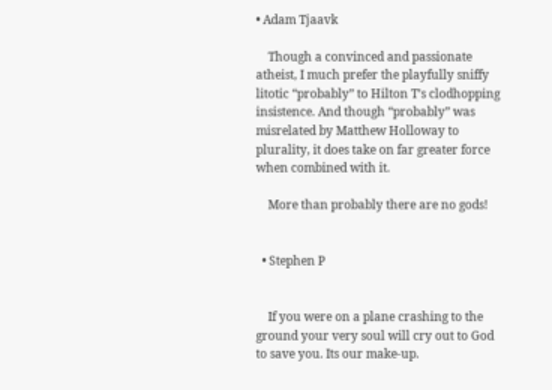• Adam Tjaavk

    Though a convinced and passionate atheist, I much prefer the playfully sniffy litotic “probably” to Hilton T’s clodhopping insistence. And though “probably” was misrelated by Matthew Holloway to plurality, it does take on far greater force when combined with it.

    More than probably there are no gods!


  • Stephen P


    If you were on a plane crashing to the ground your very soul will cry out to God to save you. Its our make-up.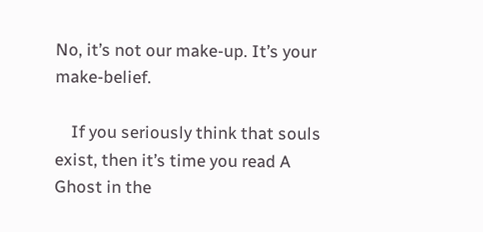No, it’s not our make-up. It’s your make-belief.

    If you seriously think that souls exist, then it’s time you read A Ghost in the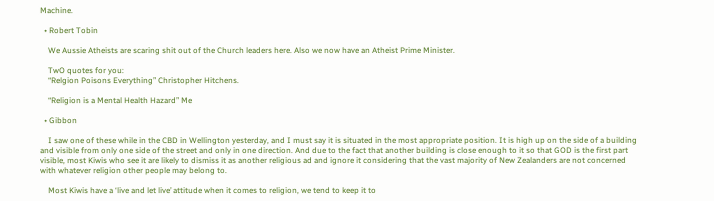Machine.

  • Robert Tobin

    We Aussie Atheists are scaring shit out of the Church leaders here. Also we now have an Atheist Prime Minister.

    TwO quotes for you:
    “Relgion Poisons Everything” Christopher Hitchens.

    “Religion is a Mental Health Hazard” Me

  • Gibbon

    I saw one of these while in the CBD in Wellington yesterday, and I must say it is situated in the most appropriate position. It is high up on the side of a building and visible from only one side of the street and only in one direction. And due to the fact that another building is close enough to it so that GOD is the first part visible, most Kiwis who see it are likely to dismiss it as another religious ad and ignore it considering that the vast majority of New Zealanders are not concerned with whatever religion other people may belong to.

    Most Kiwis have a ‘live and let live’ attitude when it comes to religion, we tend to keep it to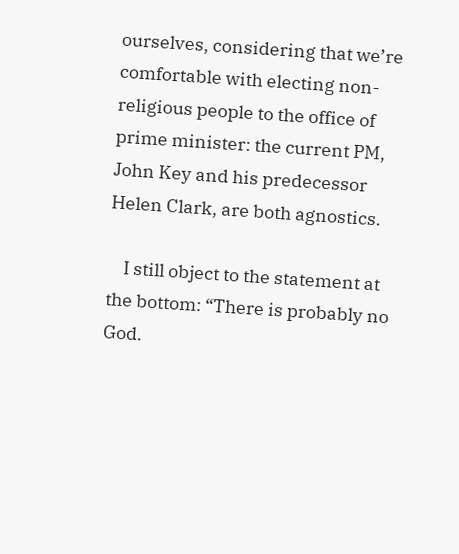ourselves, considering that we’re comfortable with electing non-religious people to the office of prime minister: the current PM, John Key and his predecessor Helen Clark, are both agnostics.

    I still object to the statement at the bottom: “There is probably no God.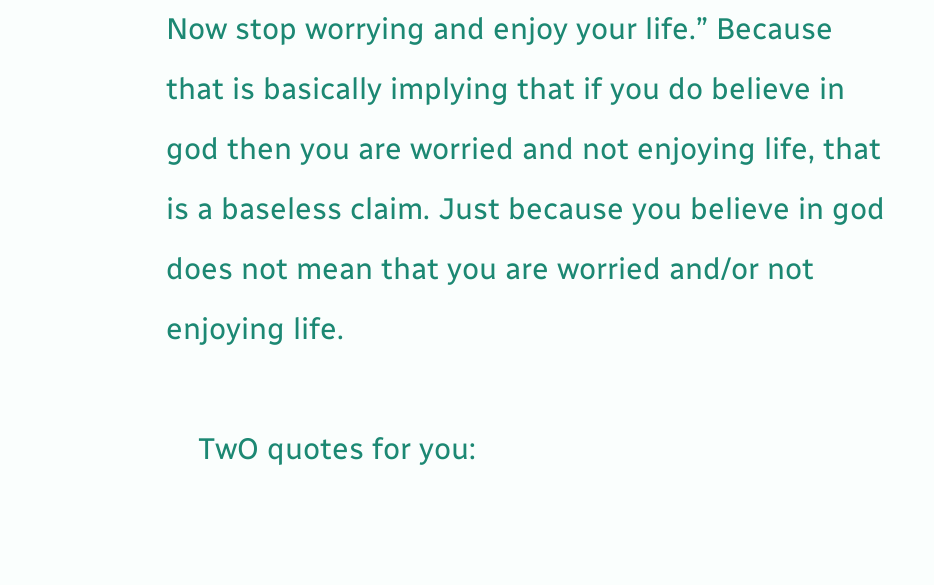Now stop worrying and enjoy your life.” Because that is basically implying that if you do believe in god then you are worried and not enjoying life, that is a baseless claim. Just because you believe in god does not mean that you are worried and/or not enjoying life.

    TwO quotes for you: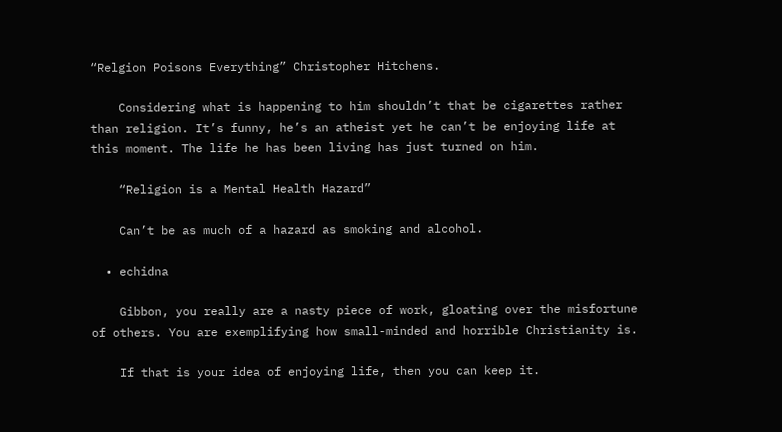“Relgion Poisons Everything” Christopher Hitchens.

    Considering what is happening to him shouldn’t that be cigarettes rather than religion. It’s funny, he’s an atheist yet he can’t be enjoying life at this moment. The life he has been living has just turned on him.

    “Religion is a Mental Health Hazard”

    Can’t be as much of a hazard as smoking and alcohol.

  • echidna

    Gibbon, you really are a nasty piece of work, gloating over the misfortune of others. You are exemplifying how small-minded and horrible Christianity is.

    If that is your idea of enjoying life, then you can keep it.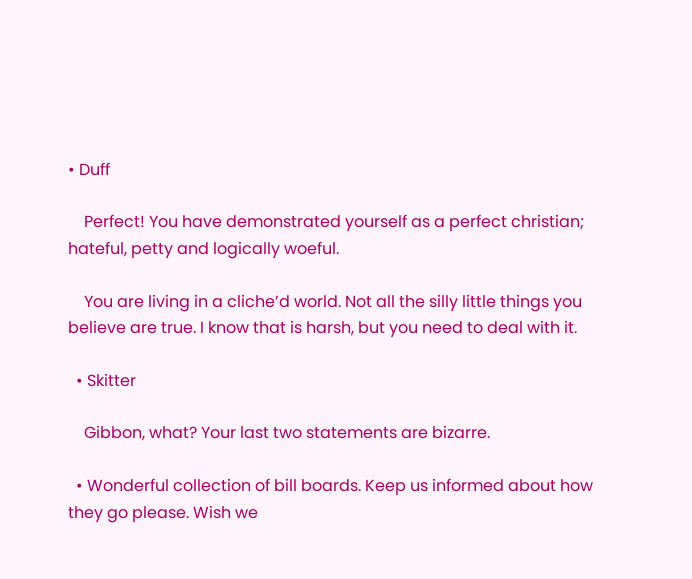• Duff

    Perfect! You have demonstrated yourself as a perfect christian; hateful, petty and logically woeful.

    You are living in a cliche’d world. Not all the silly little things you believe are true. I know that is harsh, but you need to deal with it.

  • Skitter

    Gibbon, what? Your last two statements are bizarre.

  • Wonderful collection of bill boards. Keep us informed about how they go please. Wish we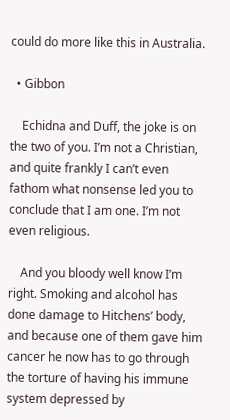could do more like this in Australia.

  • Gibbon

    Echidna and Duff, the joke is on the two of you. I’m not a Christian, and quite frankly I can’t even fathom what nonsense led you to conclude that I am one. I’m not even religious.

    And you bloody well know I’m right. Smoking and alcohol has done damage to Hitchens’ body, and because one of them gave him cancer he now has to go through the torture of having his immune system depressed by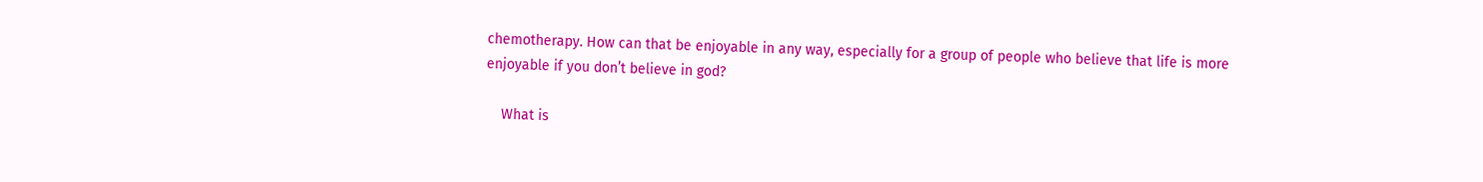chemotherapy. How can that be enjoyable in any way, especially for a group of people who believe that life is more enjoyable if you don’t believe in god?

    What is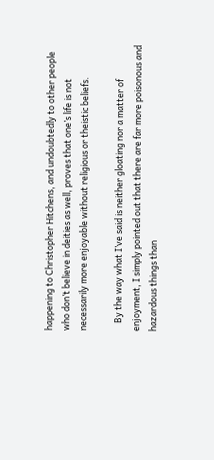happening to Christopher Hitchens, and undoubtedly to other people who don’t believe in deities as well, proves that one’s life is not necessarily more enjoyable without religious or theistic beliefs.

    By the way what I’ve said is neither gloating nor a matter of enjoyment, I simply pointed out that there are far more poisonous and hazardous things than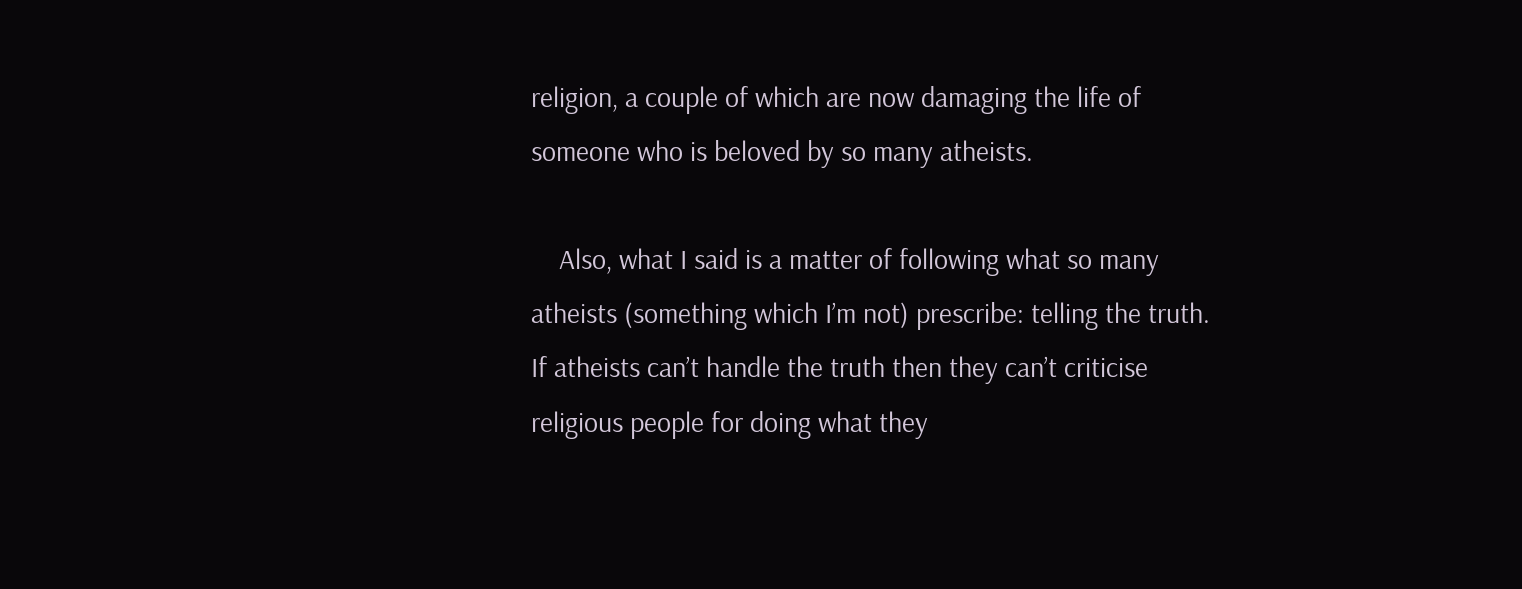religion, a couple of which are now damaging the life of someone who is beloved by so many atheists.

    Also, what I said is a matter of following what so many atheists (something which I’m not) prescribe: telling the truth. If atheists can’t handle the truth then they can’t criticise religious people for doing what they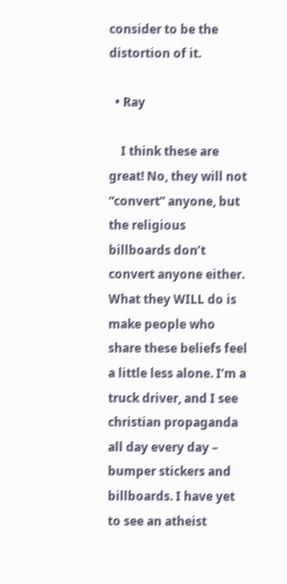consider to be the distortion of it.

  • Ray

    I think these are great! No, they will not “convert” anyone, but the religious billboards don’t convert anyone either. What they WILL do is make people who share these beliefs feel a little less alone. I’m a truck driver, and I see christian propaganda all day every day – bumper stickers and billboards. I have yet to see an atheist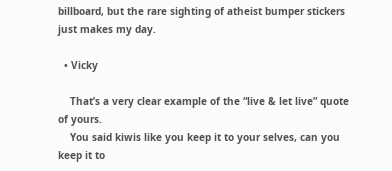billboard, but the rare sighting of atheist bumper stickers just makes my day.

  • Vicky

    That’s a very clear example of the “live & let live” quote of yours.
    You said kiwis like you keep it to your selves, can you keep it to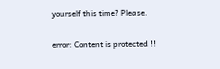yourself this time? Please.

error: Content is protected !!